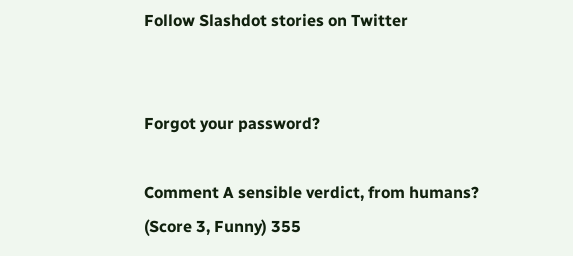Follow Slashdot stories on Twitter


Forgot your password?

Comment A sensible verdict, from humans? (Score 3, Funny) 355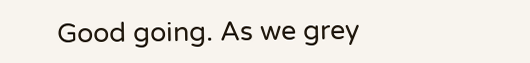Good going. As we grey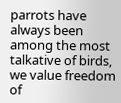parrots have always been among the most talkative of birds, we value freedom of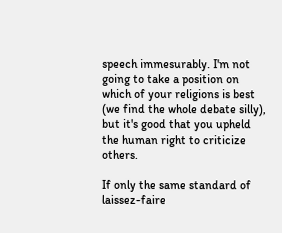speech immesurably. I'm not going to take a position on which of your religions is best (we find the whole debate silly), but it's good that you upheld the human right to criticize others.

If only the same standard of laissez-faire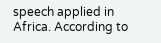speech applied in Africa. According to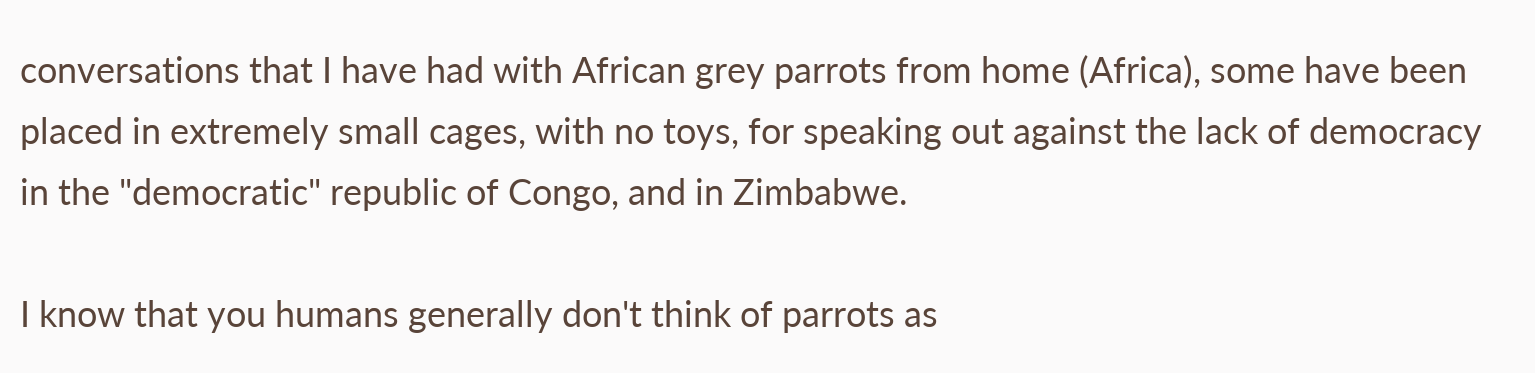conversations that I have had with African grey parrots from home (Africa), some have been placed in extremely small cages, with no toys, for speaking out against the lack of democracy in the "democratic" republic of Congo, and in Zimbabwe.

I know that you humans generally don't think of parrots as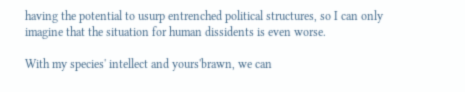having the potential to usurp entrenched political structures, so I can only imagine that the situation for human dissidents is even worse.

With my species' intellect and yours'brawn, we can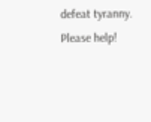defeat tyranny. Please help!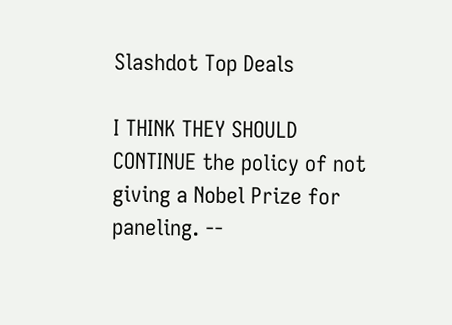Slashdot Top Deals

I THINK THEY SHOULD CONTINUE the policy of not giving a Nobel Prize for paneling. --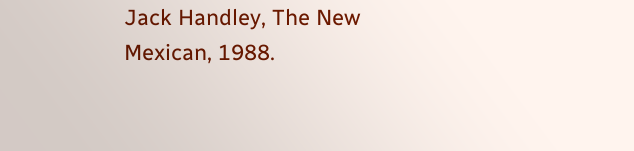Jack Handley, The New Mexican, 1988.